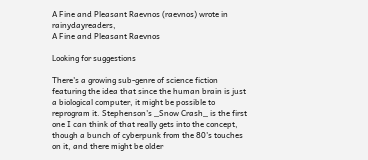A Fine and Pleasant Raevnos (raevnos) wrote in rainydayreaders,
A Fine and Pleasant Raevnos

Looking for suggestions

There's a growing sub-genre of science fiction featuring the idea that since the human brain is just a biological computer, it might be possible to reprogram it. Stephenson's _Snow Crash_ is the first one I can think of that really gets into the concept, though a bunch of cyberpunk from the 80's touches on it, and there might be older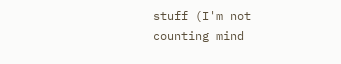stuff (I'm not counting mind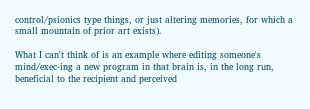control/psionics type things, or just altering memories, for which a small mountain of prior art exists).

What I can't think of is an example where editing someone's mind/exec-ing a new program in that brain is, in the long run, beneficial to the recipient and perceived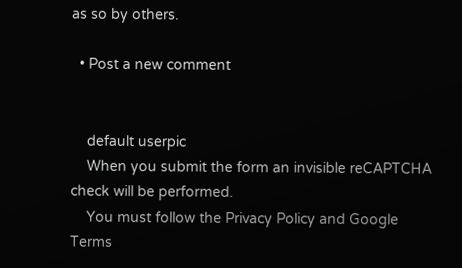as so by others.

  • Post a new comment


    default userpic
    When you submit the form an invisible reCAPTCHA check will be performed.
    You must follow the Privacy Policy and Google Terms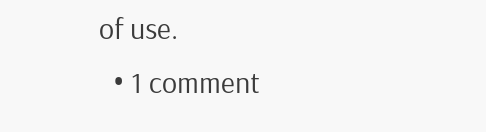of use.
  • 1 comment